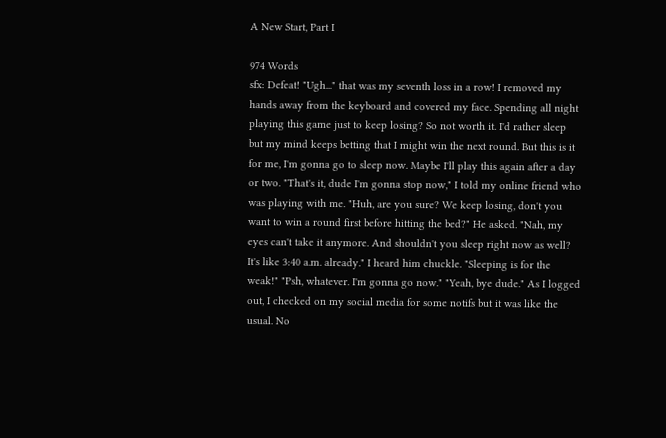A New Start, Part I

974 Words
sfx: Defeat! "Ugh..." that was my seventh loss in a row! I removed my hands away from the keyboard and covered my face. Spending all night playing this game just to keep losing? So not worth it. I'd rather sleep but my mind keeps betting that I might win the next round. But this is it for me, I'm gonna go to sleep now. Maybe I'll play this again after a day or two. "That's it, dude I'm gonna stop now," I told my online friend who was playing with me. "Huh, are you sure? We keep losing, don't you want to win a round first before hitting the bed?" He asked. "Nah, my eyes can't take it anymore. And shouldn't you sleep right now as well? It's like 3:40 a.m. already." I heard him chuckle. "Sleeping is for the weak!" "Psh, whatever. I'm gonna go now." "Yeah, bye dude." As I logged out, I checked on my social media for some notifs but it was like the usual. No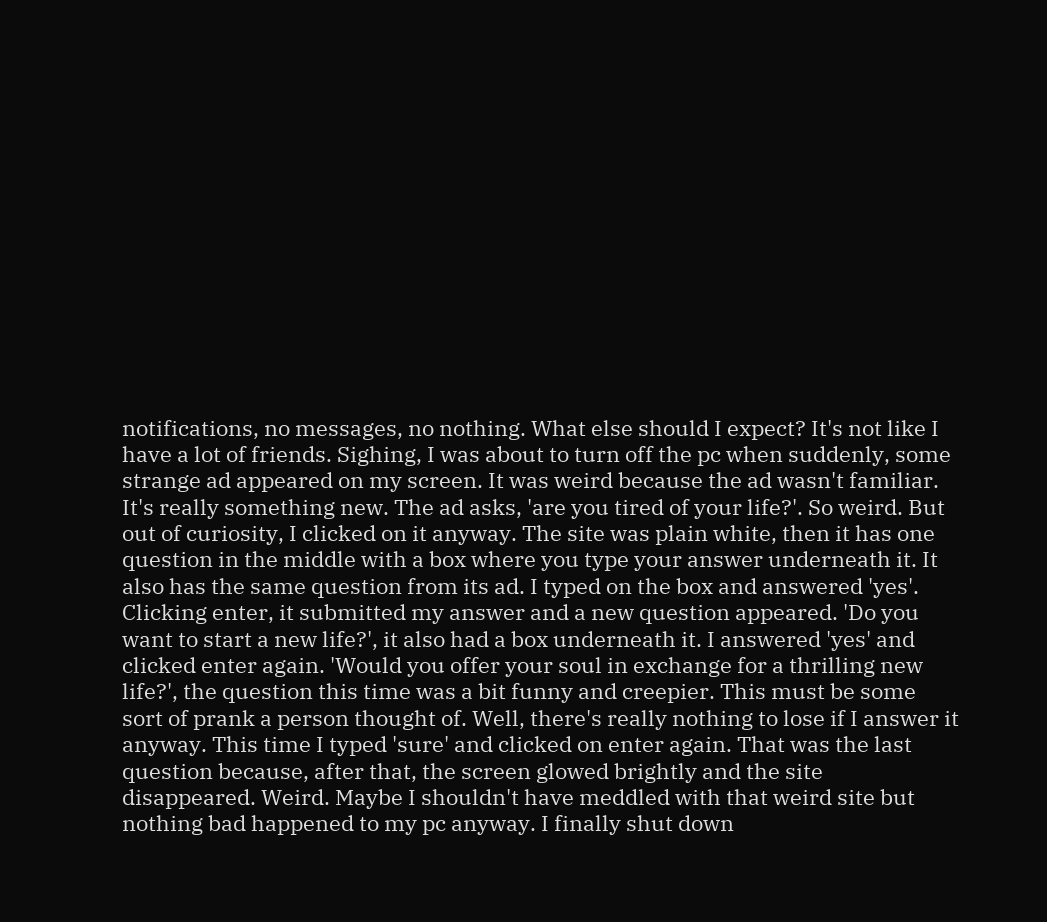notifications, no messages, no nothing. What else should I expect? It's not like I have a lot of friends. Sighing, I was about to turn off the pc when suddenly, some strange ad appeared on my screen. It was weird because the ad wasn't familiar. It's really something new. The ad asks, 'are you tired of your life?'. So weird. But out of curiosity, I clicked on it anyway. The site was plain white, then it has one question in the middle with a box where you type your answer underneath it. It also has the same question from its ad. I typed on the box and answered 'yes'. Clicking enter, it submitted my answer and a new question appeared. 'Do you want to start a new life?', it also had a box underneath it. I answered 'yes' and clicked enter again. 'Would you offer your soul in exchange for a thrilling new life?', the question this time was a bit funny and creepier. This must be some sort of prank a person thought of. Well, there's really nothing to lose if I answer it anyway. This time I typed 'sure' and clicked on enter again. That was the last question because, after that, the screen glowed brightly and the site disappeared. Weird. Maybe I shouldn't have meddled with that weird site but nothing bad happened to my pc anyway. I finally shut down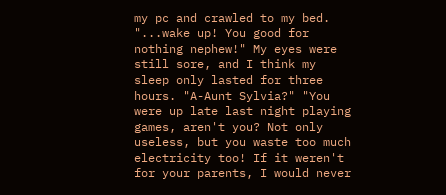my pc and crawled to my bed. "...wake up! You good for nothing nephew!" My eyes were still sore, and I think my sleep only lasted for three hours. "A-Aunt Sylvia?" "You were up late last night playing games, aren't you? Not only useless, but you waste too much electricity too! If it weren't for your parents, I would never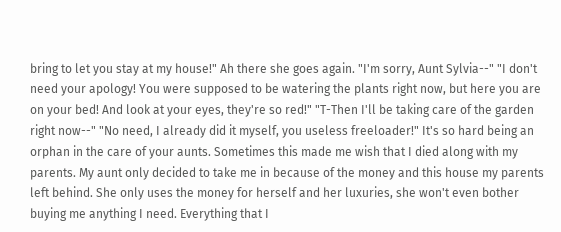bring to let you stay at my house!" Ah there she goes again. "I'm sorry, Aunt Sylvia--" "I don't need your apology! You were supposed to be watering the plants right now, but here you are on your bed! And look at your eyes, they're so red!" "T-Then I'll be taking care of the garden right now--" "No need, I already did it myself, you useless freeloader!" It's so hard being an orphan in the care of your aunts. Sometimes this made me wish that I died along with my parents. My aunt only decided to take me in because of the money and this house my parents left behind. She only uses the money for herself and her luxuries, she won't even bother buying me anything I need. Everything that I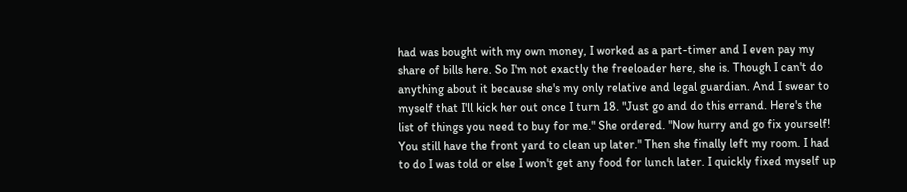had was bought with my own money, I worked as a part-timer and I even pay my share of bills here. So I'm not exactly the freeloader here, she is. Though I can't do anything about it because she's my only relative and legal guardian. And I swear to myself that I'll kick her out once I turn 18. "Just go and do this errand. Here's the list of things you need to buy for me." She ordered. "Now hurry and go fix yourself! You still have the front yard to clean up later." Then she finally left my room. I had to do I was told or else I won't get any food for lunch later. I quickly fixed myself up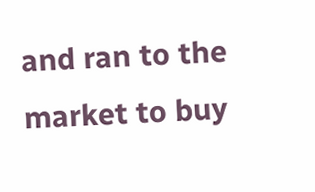and ran to the market to buy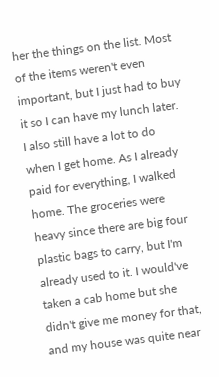her the things on the list. Most of the items weren't even important, but I just had to buy it so I can have my lunch later. I also still have a lot to do when I get home. As I already paid for everything, I walked home. The groceries were heavy since there are big four plastic bags to carry, but I'm already used to it. I would've taken a cab home but she didn't give me money for that, and my house was quite near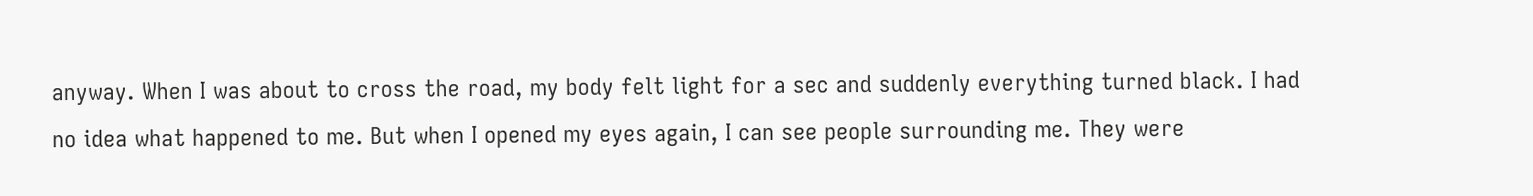anyway. When I was about to cross the road, my body felt light for a sec and suddenly everything turned black. I had no idea what happened to me. But when I opened my eyes again, I can see people surrounding me. They were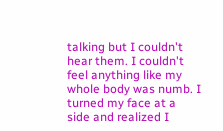talking but I couldn't hear them. I couldn't feel anything like my whole body was numb. I turned my face at a side and realized I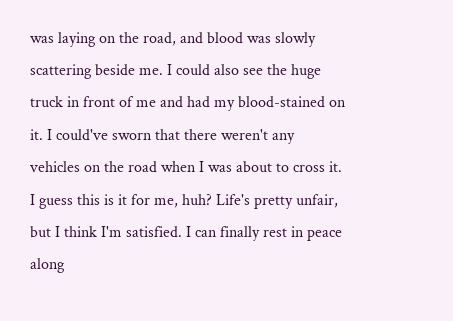was laying on the road, and blood was slowly scattering beside me. I could also see the huge truck in front of me and had my blood-stained on it. I could've sworn that there weren't any vehicles on the road when I was about to cross it. I guess this is it for me, huh? Life's pretty unfair, but I think I'm satisfied. I can finally rest in peace along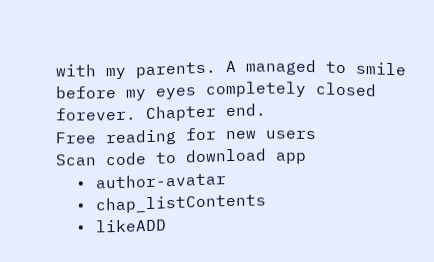with my parents. A managed to smile before my eyes completely closed forever. Chapter end.
Free reading for new users
Scan code to download app
  • author-avatar
  • chap_listContents
  • likeADD